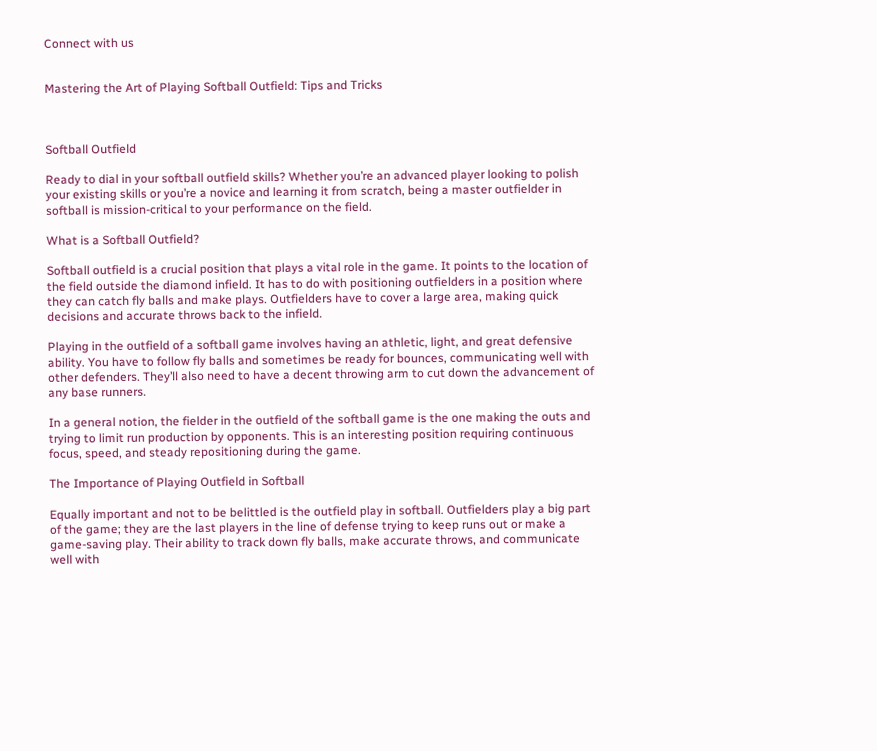Connect with us


Mastering the Art of Playing Softball Outfield: Tips and Tricks



Softball Outfield

Ready to dial in your softball outfield skills? Whether you’re an advanced player looking to polish your existing skills or you’re a novice and learning it from scratch, being a master outfielder in softball is mission-critical to your performance on the field.

What is a Softball Outfield?

Softball outfield is a crucial position that plays a vital role in the game. It points to the location of the field outside the diamond infield. It has to do with positioning outfielders in a position where they can catch fly balls and make plays. Outfielders have to cover a large area, making quick decisions and accurate throws back to the infield.

Playing in the outfield of a softball game involves having an athletic, light, and great defensive ability. You have to follow fly balls and sometimes be ready for bounces, communicating well with other defenders. They’ll also need to have a decent throwing arm to cut down the advancement of any base runners.

In a general notion, the fielder in the outfield of the softball game is the one making the outs and trying to limit run production by opponents. This is an interesting position requiring continuous focus, speed, and steady repositioning during the game.

The Importance of Playing Outfield in Softball

Equally important and not to be belittled is the outfield play in softball. Outfielders play a big part of the game; they are the last players in the line of defense trying to keep runs out or make a game-saving play. Their ability to track down fly balls, make accurate throws, and communicate well with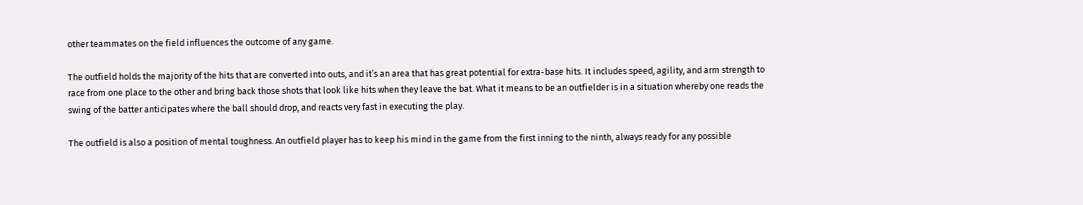other teammates on the field influences the outcome of any game.

The outfield holds the majority of the hits that are converted into outs, and it’s an area that has great potential for extra-base hits. It includes speed, agility, and arm strength to race from one place to the other and bring back those shots that look like hits when they leave the bat. What it means to be an outfielder is in a situation whereby one reads the swing of the batter anticipates where the ball should drop, and reacts very fast in executing the play.

The outfield is also a position of mental toughness. An outfield player has to keep his mind in the game from the first inning to the ninth, always ready for any possible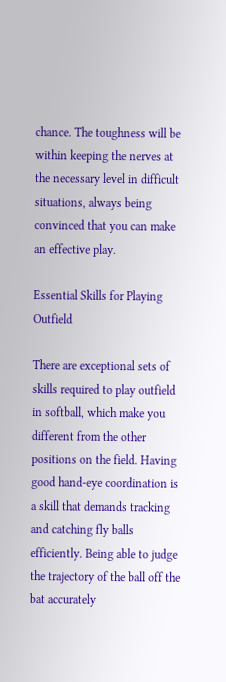chance. The toughness will be within keeping the nerves at the necessary level in difficult situations, always being convinced that you can make an effective play.

Essential Skills for Playing Outfield

There are exceptional sets of skills required to play outfield in softball, which make you different from the other positions on the field. Having good hand-eye coordination is a skill that demands tracking and catching fly balls efficiently. Being able to judge the trajectory of the ball off the bat accurately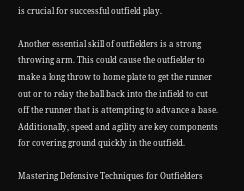is crucial for successful outfield play.

Another essential skill of outfielders is a strong throwing arm. This could cause the outfielder to make a long throw to home plate to get the runner out or to relay the ball back into the infield to cut off the runner that is attempting to advance a base. Additionally, speed and agility are key components for covering ground quickly in the outfield.

Mastering Defensive Techniques for Outfielders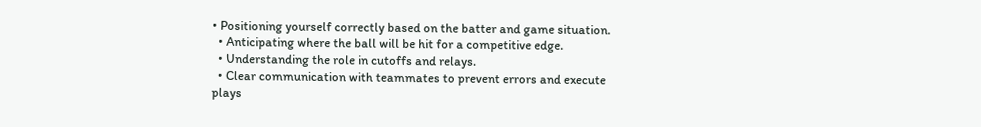• Positioning yourself correctly based on the batter and game situation.
  • Anticipating where the ball will be hit for a competitive edge.
  • Understanding the role in cutoffs and relays.
  • Clear communication with teammates to prevent errors and execute plays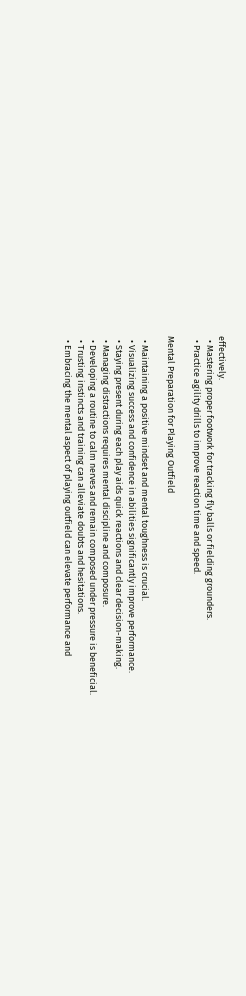effectively.
  • Mastering proper footwork for tracking fly balls or fielding grounders.
  • Practice agility drills to improve reaction time and speed.

Mental Preparation for Playing Outfield

  • Maintaining a positive mindset and mental toughness is crucial.
  • Visualizing success and confidence in abilities significantly improve performance.
  • Staying present during each play aids quick reactions and clear decision-making.
  • Managing distractions requires mental discipline and composure.
  • Developing a routine to calm nerves and remain composed under pressure is beneficial.
  • Trusting instincts and training can alleviate doubts and hesitations.
  • Embracing the mental aspect of playing outfield can elevate performance and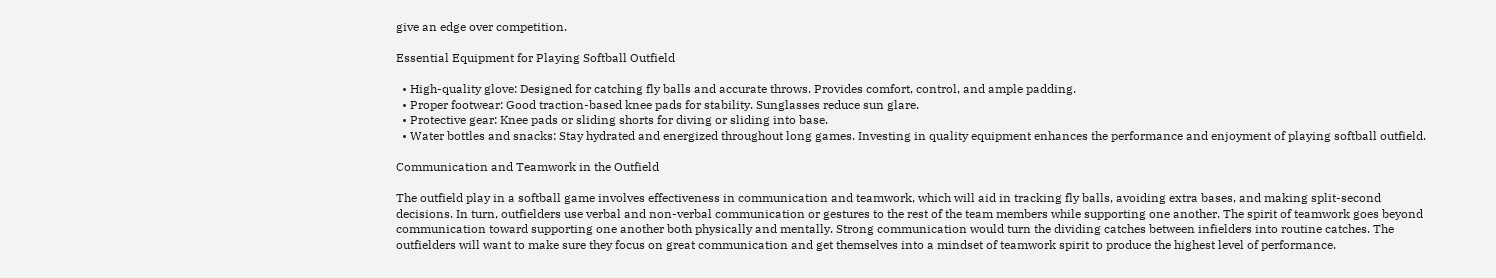give an edge over competition.

Essential Equipment for Playing Softball Outfield

  • High-quality glove: Designed for catching fly balls and accurate throws. Provides comfort, control, and ample padding.
  • Proper footwear: Good traction-based knee pads for stability. Sunglasses reduce sun glare.
  • Protective gear: Knee pads or sliding shorts for diving or sliding into base.
  • Water bottles and snacks: Stay hydrated and energized throughout long games. Investing in quality equipment enhances the performance and enjoyment of playing softball outfield.

Communication and Teamwork in the Outfield

The outfield play in a softball game involves effectiveness in communication and teamwork, which will aid in tracking fly balls, avoiding extra bases, and making split-second decisions. In turn, outfielders use verbal and non-verbal communication or gestures to the rest of the team members while supporting one another. The spirit of teamwork goes beyond communication toward supporting one another both physically and mentally. Strong communication would turn the dividing catches between infielders into routine catches. The outfielders will want to make sure they focus on great communication and get themselves into a mindset of teamwork spirit to produce the highest level of performance.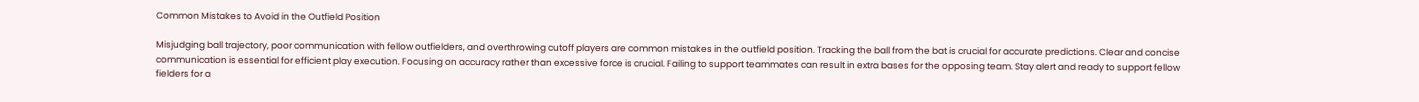Common Mistakes to Avoid in the Outfield Position

Misjudging ball trajectory, poor communication with fellow outfielders, and overthrowing cutoff players are common mistakes in the outfield position. Tracking the ball from the bat is crucial for accurate predictions. Clear and concise communication is essential for efficient play execution. Focusing on accuracy rather than excessive force is crucial. Failing to support teammates can result in extra bases for the opposing team. Stay alert and ready to support fellow fielders for a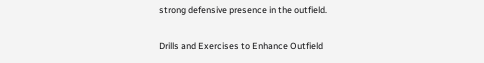strong defensive presence in the outfield.

Drills and Exercises to Enhance Outfield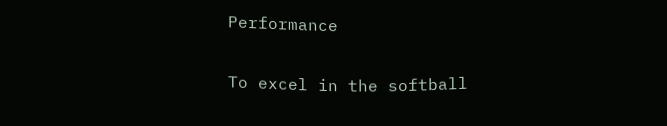Performance

To excel in the softball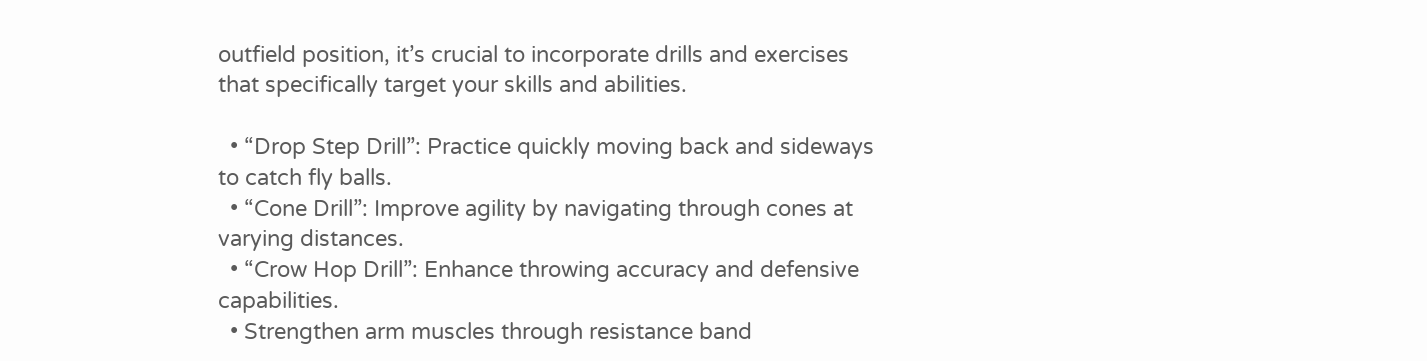outfield position, it’s crucial to incorporate drills and exercises that specifically target your skills and abilities.

  • “Drop Step Drill”: Practice quickly moving back and sideways to catch fly balls.
  • “Cone Drill”: Improve agility by navigating through cones at varying distances.
  • “Crow Hop Drill”: Enhance throwing accuracy and defensive capabilities.
  • Strengthen arm muscles through resistance band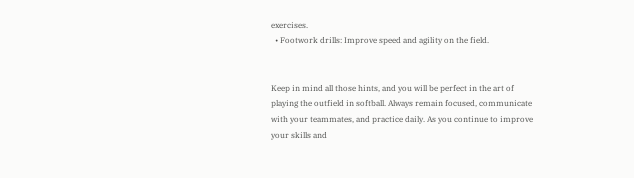exercises.
  • Footwork drills: Improve speed and agility on the field.


Keep in mind all those hints, and you will be perfect in the art of playing the outfield in softball. Always remain focused, communicate with your teammates, and practice daily. As you continue to improve your skills and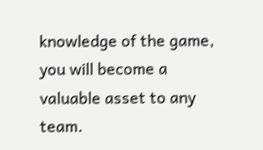knowledge of the game, you will become a valuable asset to any team.